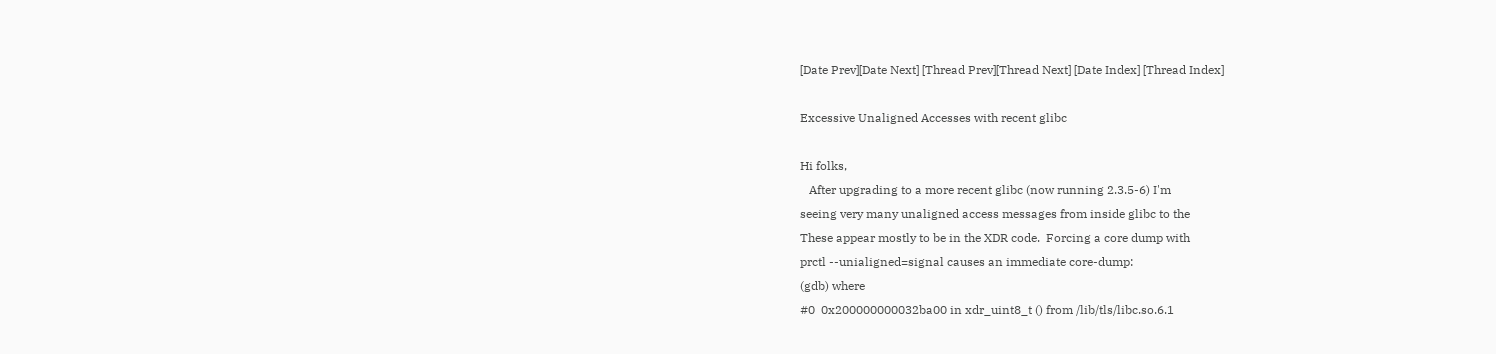[Date Prev][Date Next] [Thread Prev][Thread Next] [Date Index] [Thread Index]

Excessive Unaligned Accesses with recent glibc

Hi folks,
   After upgrading to a more recent glibc (now running 2.3.5-6) I'm
seeing very many unaligned access messages from inside glibc to the
These appear mostly to be in the XDR code.  Forcing a core dump with
prctl --unialigned=signal causes an immediate core-dump:
(gdb) where
#0  0x200000000032ba00 in xdr_uint8_t () from /lib/tls/libc.so.6.1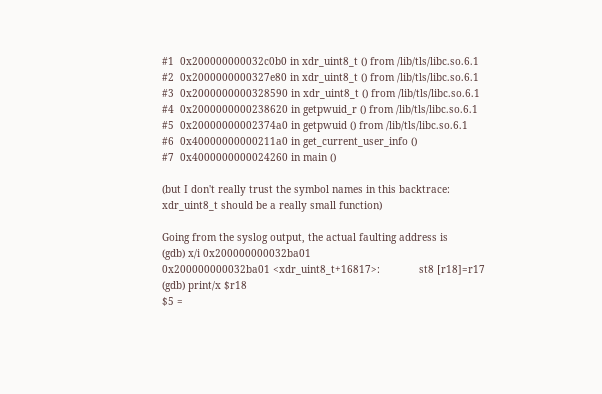#1  0x200000000032c0b0 in xdr_uint8_t () from /lib/tls/libc.so.6.1
#2  0x2000000000327e80 in xdr_uint8_t () from /lib/tls/libc.so.6.1
#3  0x2000000000328590 in xdr_uint8_t () from /lib/tls/libc.so.6.1
#4  0x2000000000238620 in getpwuid_r () from /lib/tls/libc.so.6.1
#5  0x20000000002374a0 in getpwuid () from /lib/tls/libc.so.6.1
#6  0x40000000000211a0 in get_current_user_info ()
#7  0x4000000000024260 in main ()

(but I don't really trust the symbol names in this backtrace:
xdr_uint8_t should be a really small function)

Going from the syslog output, the actual faulting address is
(gdb) x/i 0x200000000032ba01
0x200000000032ba01 <xdr_uint8_t+16817>:             st8 [r18]=r17
(gdb) print/x $r18
$5 =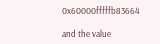0x60000fffffb83664

and the value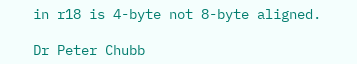in r18 is 4-byte not 8-byte aligned.

Dr Peter Chubb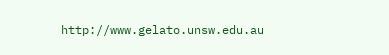http://www.gelato.unsw.edu.au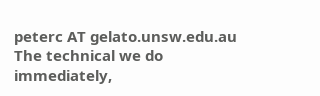peterc AT gelato.unsw.edu.au
The technical we do immediately,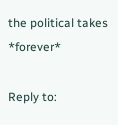the political takes *forever*

Reply to: